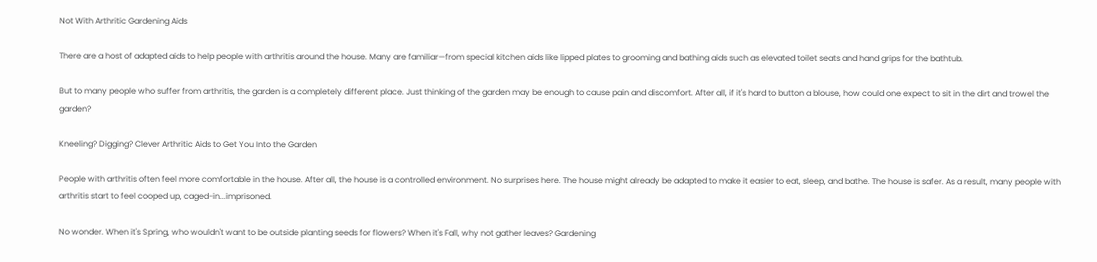Not With Arthritic Gardening Aids

There are a host of adapted aids to help people with arthritis around the house. Many are familiar—from special kitchen aids like lipped plates to grooming and bathing aids such as elevated toilet seats and hand grips for the bathtub.

But to many people who suffer from arthritis, the garden is a completely different place. Just thinking of the garden may be enough to cause pain and discomfort. After all, if it's hard to button a blouse, how could one expect to sit in the dirt and trowel the garden?

Kneeling? Digging? Clever Arthritic Aids to Get You Into the Garden

People with arthritis often feel more comfortable in the house. After all, the house is a controlled environment. No surprises here. The house might already be adapted to make it easier to eat, sleep, and bathe. The house is safer. As a result, many people with arthritis start to feel cooped up, caged-in...imprisoned.

No wonder. When it's Spring, who wouldn't want to be outside planting seeds for flowers? When it's Fall, why not gather leaves? Gardening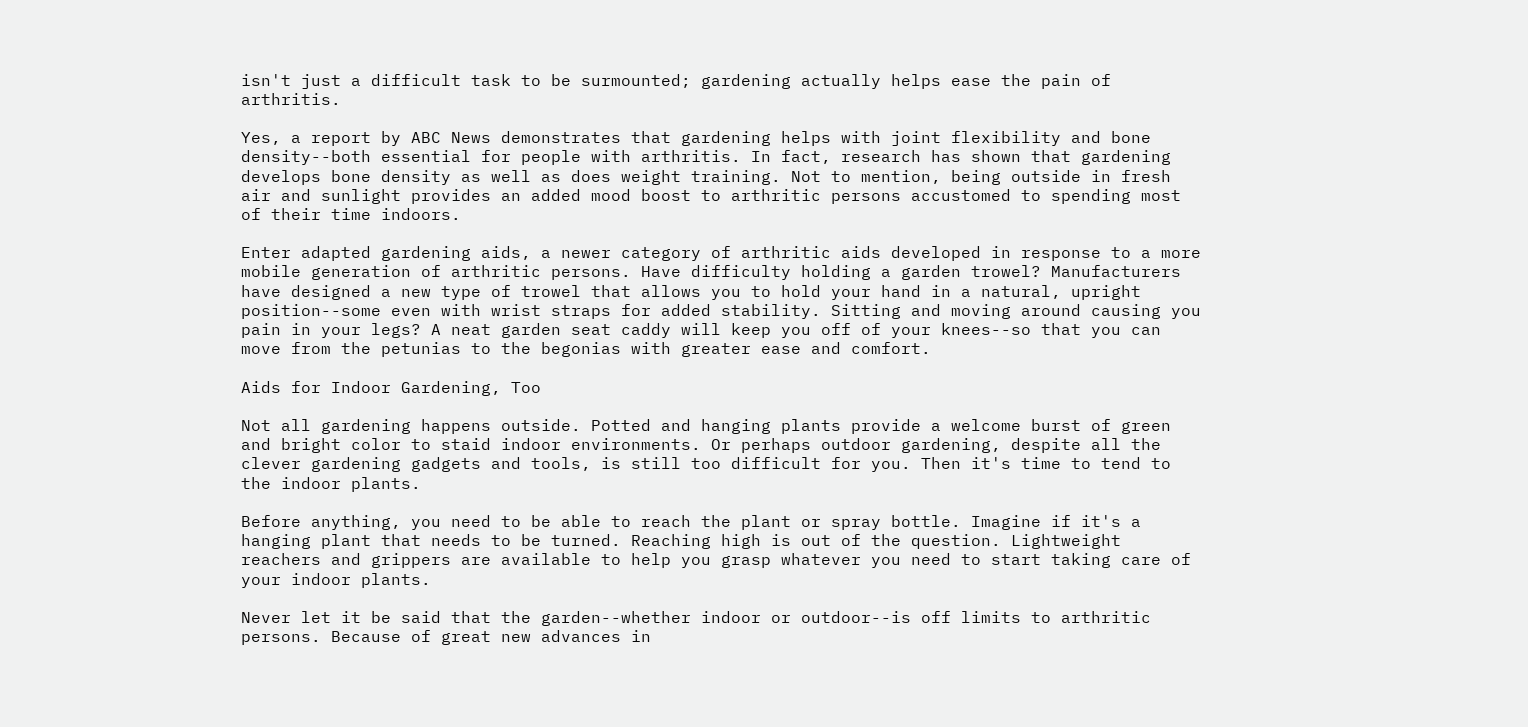isn't just a difficult task to be surmounted; gardening actually helps ease the pain of arthritis.

Yes, a report by ABC News demonstrates that gardening helps with joint flexibility and bone density--both essential for people with arthritis. In fact, research has shown that gardening develops bone density as well as does weight training. Not to mention, being outside in fresh air and sunlight provides an added mood boost to arthritic persons accustomed to spending most of their time indoors.

Enter adapted gardening aids, a newer category of arthritic aids developed in response to a more mobile generation of arthritic persons. Have difficulty holding a garden trowel? Manufacturers have designed a new type of trowel that allows you to hold your hand in a natural, upright position--some even with wrist straps for added stability. Sitting and moving around causing you pain in your legs? A neat garden seat caddy will keep you off of your knees--so that you can move from the petunias to the begonias with greater ease and comfort.

Aids for Indoor Gardening, Too

Not all gardening happens outside. Potted and hanging plants provide a welcome burst of green and bright color to staid indoor environments. Or perhaps outdoor gardening, despite all the clever gardening gadgets and tools, is still too difficult for you. Then it's time to tend to the indoor plants.

Before anything, you need to be able to reach the plant or spray bottle. Imagine if it's a hanging plant that needs to be turned. Reaching high is out of the question. Lightweight reachers and grippers are available to help you grasp whatever you need to start taking care of your indoor plants.

Never let it be said that the garden--whether indoor or outdoor--is off limits to arthritic persons. Because of great new advances in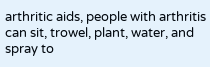arthritic aids, people with arthritis can sit, trowel, plant, water, and spray to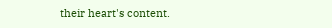their heart's content.